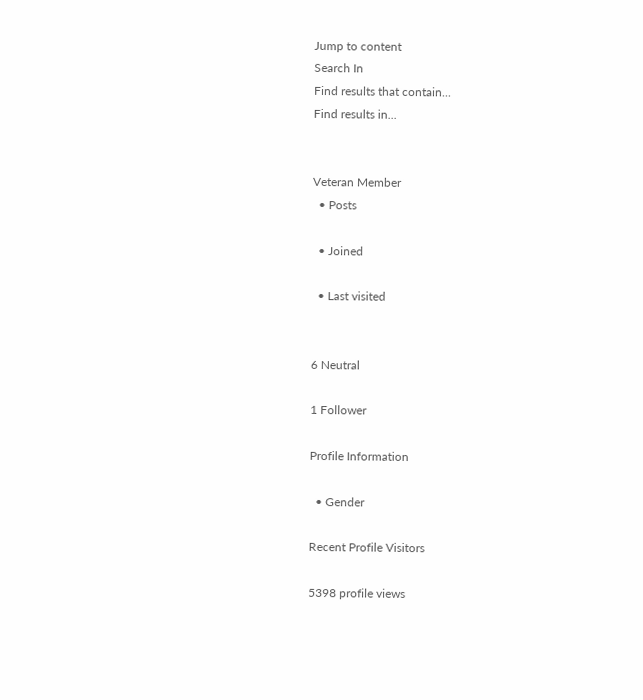Jump to content
Search In
Find results that contain...
Find results in...


Veteran Member
  • Posts

  • Joined

  • Last visited


6 Neutral

1 Follower

Profile Information

  • Gender

Recent Profile Visitors

5398 profile views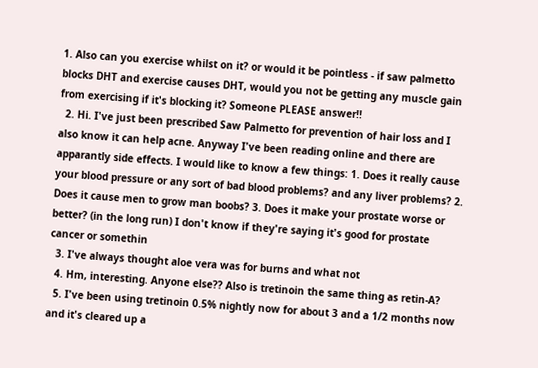1. Also can you exercise whilst on it? or would it be pointless - if saw palmetto blocks DHT and exercise causes DHT, would you not be getting any muscle gain from exercising if it's blocking it? Someone PLEASE answer!!
  2. Hi. I've just been prescribed Saw Palmetto for prevention of hair loss and I also know it can help acne. Anyway I've been reading online and there are apparantly side effects. I would like to know a few things: 1. Does it really cause your blood pressure or any sort of bad blood problems? and any liver problems? 2. Does it cause men to grow man boobs? 3. Does it make your prostate worse or better? (in the long run) I don't know if they're saying it's good for prostate cancer or somethin
  3. I've always thought aloe vera was for burns and what not
  4. Hm, interesting. Anyone else?? Also is tretinoin the same thing as retin-A?
  5. I've been using tretinoin 0.5% nightly now for about 3 and a 1/2 months now and it's cleared up a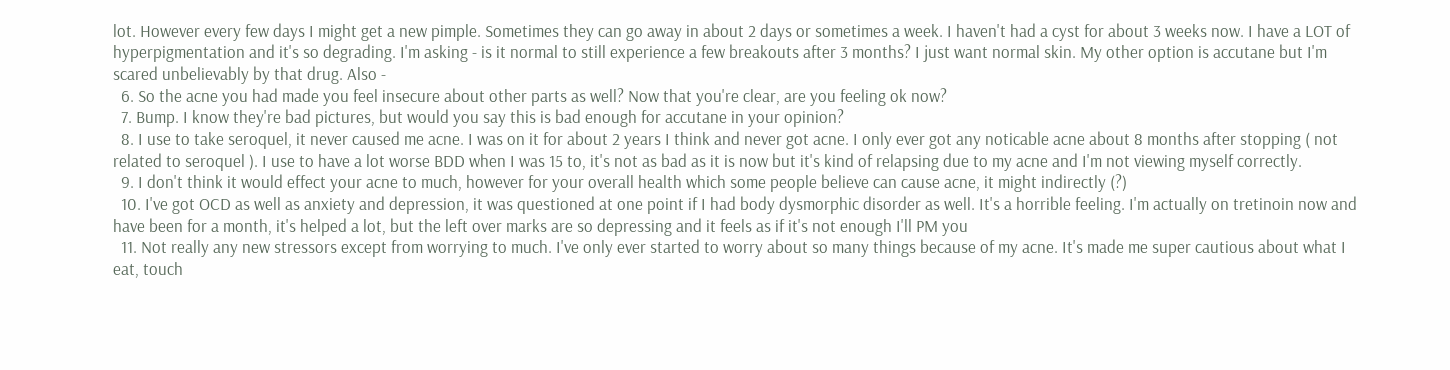lot. However every few days I might get a new pimple. Sometimes they can go away in about 2 days or sometimes a week. I haven't had a cyst for about 3 weeks now. I have a LOT of hyperpigmentation and it's so degrading. I'm asking - is it normal to still experience a few breakouts after 3 months? I just want normal skin. My other option is accutane but I'm scared unbelievably by that drug. Also -
  6. So the acne you had made you feel insecure about other parts as well? Now that you're clear, are you feeling ok now?
  7. Bump. I know they're bad pictures, but would you say this is bad enough for accutane in your opinion?
  8. I use to take seroquel, it never caused me acne. I was on it for about 2 years I think and never got acne. I only ever got any noticable acne about 8 months after stopping ( not related to seroquel ). I use to have a lot worse BDD when I was 15 to, it's not as bad as it is now but it's kind of relapsing due to my acne and I'm not viewing myself correctly.
  9. I don't think it would effect your acne to much, however for your overall health which some people believe can cause acne, it might indirectly (?)
  10. I've got OCD as well as anxiety and depression, it was questioned at one point if I had body dysmorphic disorder as well. It's a horrible feeling. I'm actually on tretinoin now and have been for a month, it's helped a lot, but the left over marks are so depressing and it feels as if it's not enough I'll PM you
  11. Not really any new stressors except from worrying to much. I've only ever started to worry about so many things because of my acne. It's made me super cautious about what I eat, touch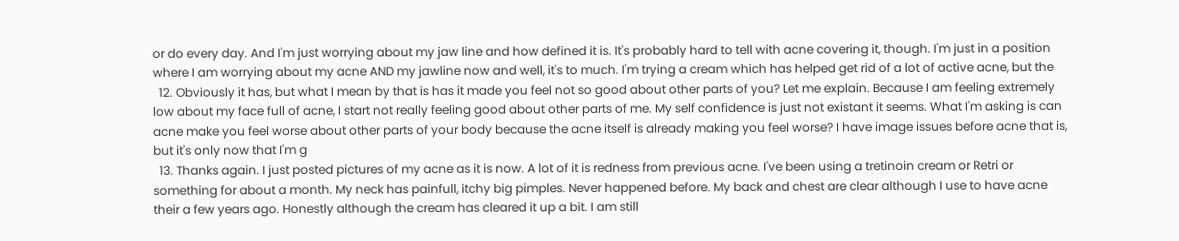or do every day. And I'm just worrying about my jaw line and how defined it is. It's probably hard to tell with acne covering it, though. I'm just in a position where I am worrying about my acne AND my jawline now and well, it's to much. I'm trying a cream which has helped get rid of a lot of active acne, but the
  12. Obviously it has, but what I mean by that is has it made you feel not so good about other parts of you? Let me explain. Because I am feeling extremely low about my face full of acne, I start not really feeling good about other parts of me. My self confidence is just not existant it seems. What I'm asking is can acne make you feel worse about other parts of your body because the acne itself is already making you feel worse? I have image issues before acne that is, but it's only now that I'm g
  13. Thanks again. I just posted pictures of my acne as it is now. A lot of it is redness from previous acne. I've been using a tretinoin cream or Retri or something for about a month. My neck has painfull, itchy big pimples. Never happened before. My back and chest are clear although I use to have acne their a few years ago. Honestly although the cream has cleared it up a bit. I am still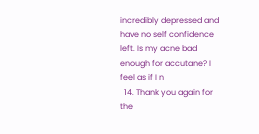incredibly depressed and have no self confidence left. Is my acne bad enough for accutane? I feel as if I n
  14. Thank you again for the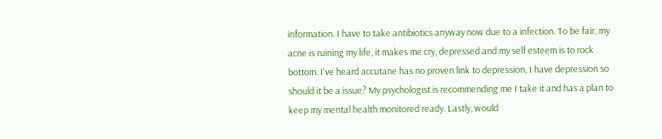information. I have to take antibiotics anyway now due to a infection. To be fair, my acne is ruining my life, it makes me cry, depressed and my self esteem is to rock bottom. I've heard accutane has no proven link to depression, I have depression so should it be a issue? My psychologist is recommending me I take it and has a plan to keep my mental health monitored ready. Lastly, would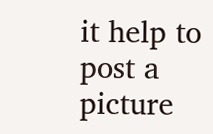it help to post a picture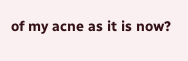of my acne as it is now?